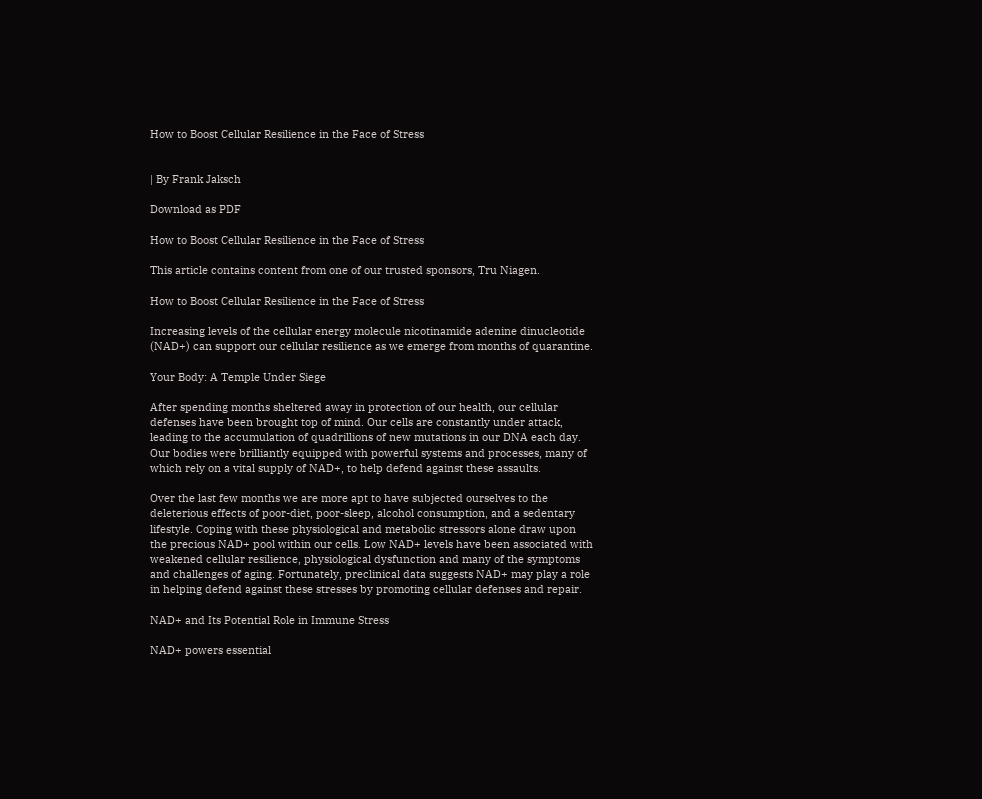How to Boost Cellular Resilience in the Face of Stress


| By Frank Jaksch

Download as PDF

How to Boost Cellular Resilience in the Face of Stress

This article contains content from one of our trusted sponsors, Tru Niagen.

How to Boost Cellular Resilience in the Face of Stress

Increasing levels of the cellular energy molecule nicotinamide adenine dinucleotide (NAD+) can support our cellular resilience as we emerge from months of quarantine.

Your Body: A Temple Under Siege

After spending months sheltered away in protection of our health, our cellular defenses have been brought top of mind. Our cells are constantly under attack, leading to the accumulation of quadrillions of new mutations in our DNA each day. Our bodies were brilliantly equipped with powerful systems and processes, many of which rely on a vital supply of NAD+, to help defend against these assaults.

Over the last few months we are more apt to have subjected ourselves to the deleterious effects of poor-diet, poor-sleep, alcohol consumption, and a sedentary lifestyle. Coping with these physiological and metabolic stressors alone draw upon the precious NAD+ pool within our cells. Low NAD+ levels have been associated with weakened cellular resilience, physiological dysfunction and many of the symptoms and challenges of aging. Fortunately, preclinical data suggests NAD+ may play a role in helping defend against these stresses by promoting cellular defenses and repair.

NAD+ and Its Potential Role in Immune Stress

NAD+ powers essential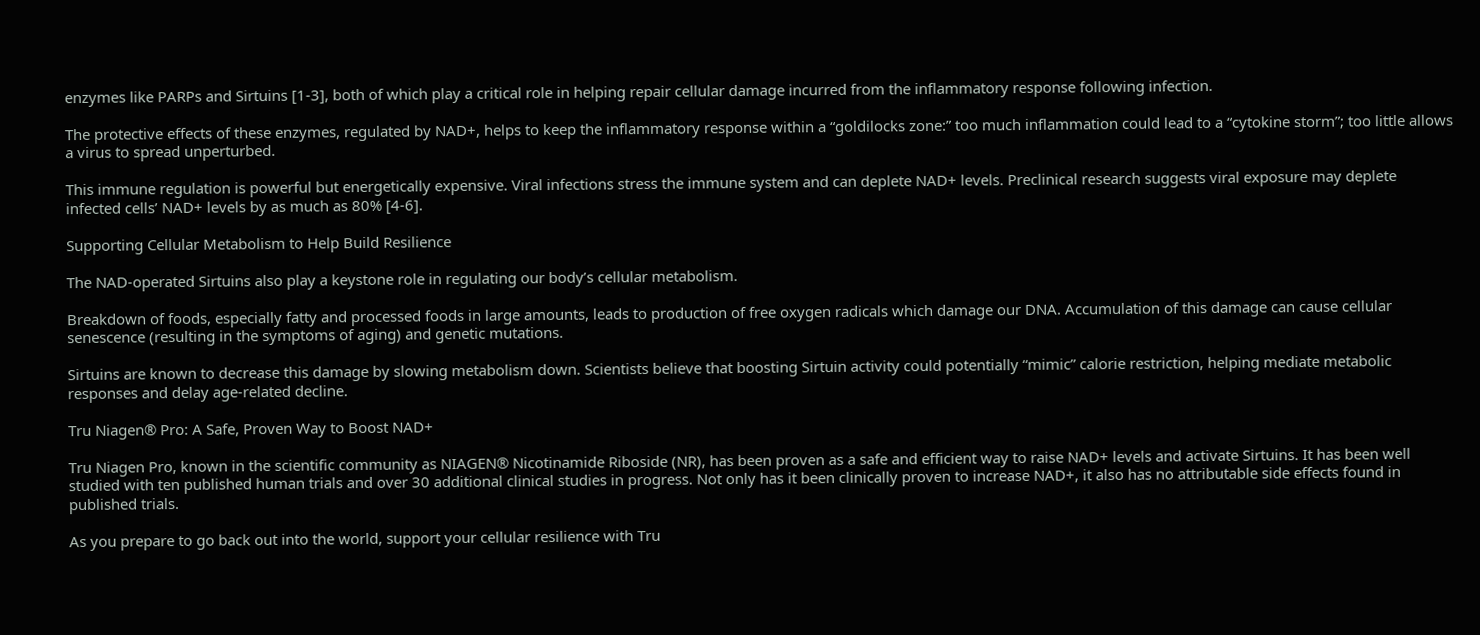enzymes like PARPs and Sirtuins [1-3], both of which play a critical role in helping repair cellular damage incurred from the inflammatory response following infection.

The protective effects of these enzymes, regulated by NAD+, helps to keep the inflammatory response within a “goldilocks zone:” too much inflammation could lead to a “cytokine storm”; too little allows a virus to spread unperturbed.

This immune regulation is powerful but energetically expensive. Viral infections stress the immune system and can deplete NAD+ levels. Preclinical research suggests viral exposure may deplete infected cells’ NAD+ levels by as much as 80% [4-6].

Supporting Cellular Metabolism to Help Build Resilience

The NAD-operated Sirtuins also play a keystone role in regulating our body’s cellular metabolism.

Breakdown of foods, especially fatty and processed foods in large amounts, leads to production of free oxygen radicals which damage our DNA. Accumulation of this damage can cause cellular senescence (resulting in the symptoms of aging) and genetic mutations.

Sirtuins are known to decrease this damage by slowing metabolism down. Scientists believe that boosting Sirtuin activity could potentially “mimic” calorie restriction, helping mediate metabolic responses and delay age-related decline.

Tru Niagen® Pro: A Safe, Proven Way to Boost NAD+

Tru Niagen Pro, known in the scientific community as NIAGEN® Nicotinamide Riboside (NR), has been proven as a safe and efficient way to raise NAD+ levels and activate Sirtuins. It has been well studied with ten published human trials and over 30 additional clinical studies in progress. Not only has it been clinically proven to increase NAD+, it also has no attributable side effects found in published trials.

As you prepare to go back out into the world, support your cellular resilience with Tru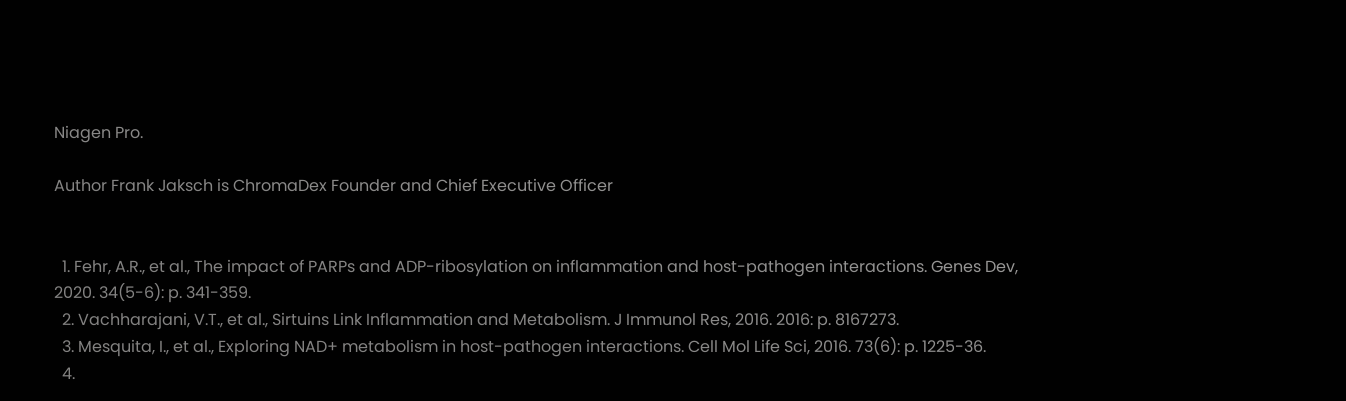Niagen Pro.

Author Frank Jaksch is ChromaDex Founder and Chief Executive Officer


  1. Fehr, A.R., et al., The impact of PARPs and ADP-ribosylation on inflammation and host-pathogen interactions. Genes Dev, 2020. 34(5-6): p. 341-359.
  2. Vachharajani, V.T., et al., Sirtuins Link Inflammation and Metabolism. J Immunol Res, 2016. 2016: p. 8167273.
  3. Mesquita, I., et al., Exploring NAD+ metabolism in host-pathogen interactions. Cell Mol Life Sci, 2016. 73(6): p. 1225-36.
  4.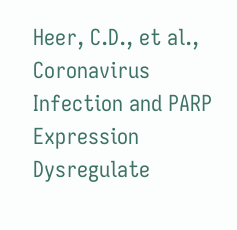Heer, C.D., et al., Coronavirus Infection and PARP Expression Dysregulate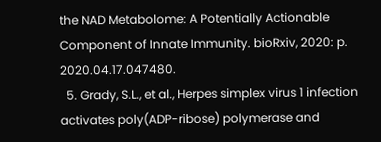the NAD Metabolome: A Potentially Actionable Component of Innate Immunity. bioRxiv, 2020: p. 2020.04.17.047480.
  5. Grady, S.L., et al., Herpes simplex virus 1 infection activates poly(ADP-ribose) polymerase and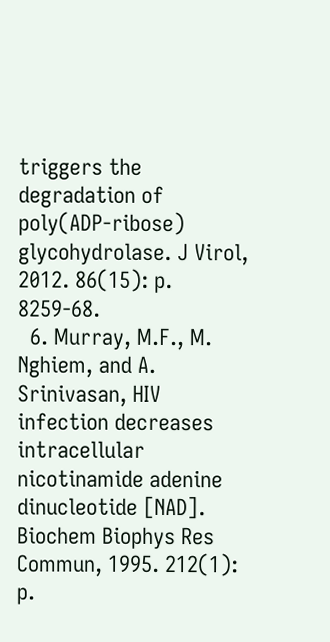triggers the degradation of poly(ADP-ribose) glycohydrolase. J Virol, 2012. 86(15): p. 8259-68.
  6. Murray, M.F., M. Nghiem, and A. Srinivasan, HIV infection decreases intracellular nicotinamide adenine dinucleotide [NAD]. Biochem Biophys Res Commun, 1995. 212(1): p.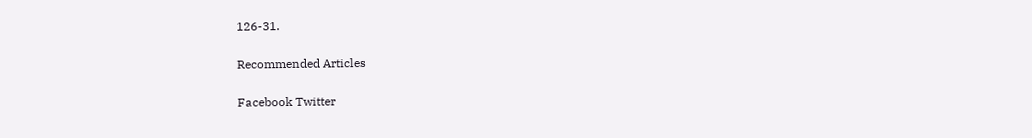126-31.

Recommended Articles

Facebook Twitter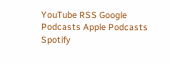YouTube RSS Google Podcasts Apple Podcasts Spotify